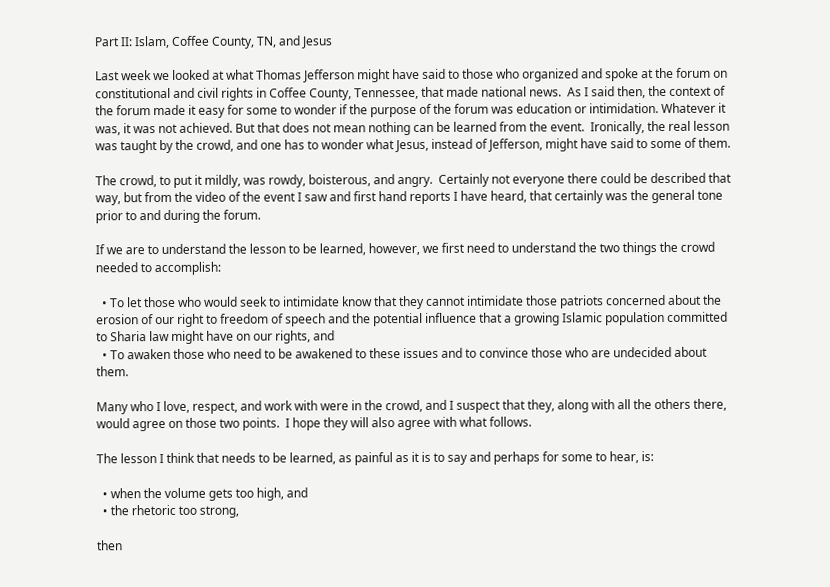Part II: Islam, Coffee County, TN, and Jesus

Last week we looked at what Thomas Jefferson might have said to those who organized and spoke at the forum on constitutional and civil rights in Coffee County, Tennessee, that made national news.  As I said then, the context of the forum made it easy for some to wonder if the purpose of the forum was education or intimidation. Whatever it was, it was not achieved. But that does not mean nothing can be learned from the event.  Ironically, the real lesson was taught by the crowd, and one has to wonder what Jesus, instead of Jefferson, might have said to some of them.

The crowd, to put it mildly, was rowdy, boisterous, and angry.  Certainly not everyone there could be described that way, but from the video of the event I saw and first hand reports I have heard, that certainly was the general tone prior to and during the forum.

If we are to understand the lesson to be learned, however, we first need to understand the two things the crowd needed to accomplish:

  • To let those who would seek to intimidate know that they cannot intimidate those patriots concerned about the erosion of our right to freedom of speech and the potential influence that a growing Islamic population committed to Sharia law might have on our rights, and
  • To awaken those who need to be awakened to these issues and to convince those who are undecided about them.

Many who I love, respect, and work with were in the crowd, and I suspect that they, along with all the others there, would agree on those two points.  I hope they will also agree with what follows.

The lesson I think that needs to be learned, as painful as it is to say and perhaps for some to hear, is:

  • when the volume gets too high, and
  • the rhetoric too strong,

then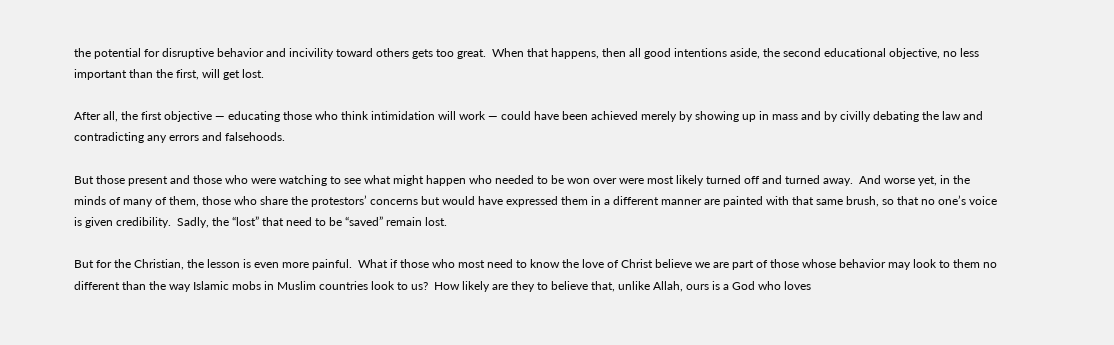the potential for disruptive behavior and incivility toward others gets too great.  When that happens, then all good intentions aside, the second educational objective, no less important than the first, will get lost.

After all, the first objective — educating those who think intimidation will work — could have been achieved merely by showing up in mass and by civilly debating the law and contradicting any errors and falsehoods.

But those present and those who were watching to see what might happen who needed to be won over were most likely turned off and turned away.  And worse yet, in the minds of many of them, those who share the protestors’ concerns but would have expressed them in a different manner are painted with that same brush, so that no one’s voice is given credibility.  Sadly, the “lost” that need to be “saved” remain lost.

But for the Christian, the lesson is even more painful.  What if those who most need to know the love of Christ believe we are part of those whose behavior may look to them no different than the way Islamic mobs in Muslim countries look to us?  How likely are they to believe that, unlike Allah, ours is a God who loves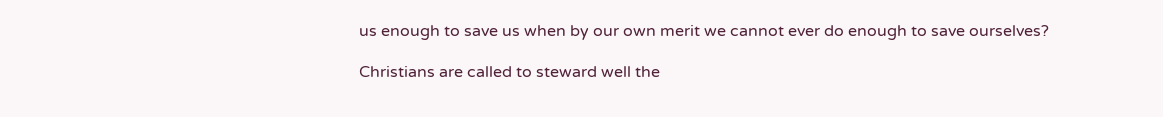us enough to save us when by our own merit we cannot ever do enough to save ourselves?

Christians are called to steward well the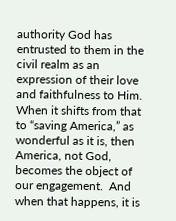authority God has entrusted to them in the civil realm as an expression of their love and faithfulness to Him.  When it shifts from that to “saving America,” as wonderful as it is, then America, not God, becomes the object of our engagement.  And when that happens, it is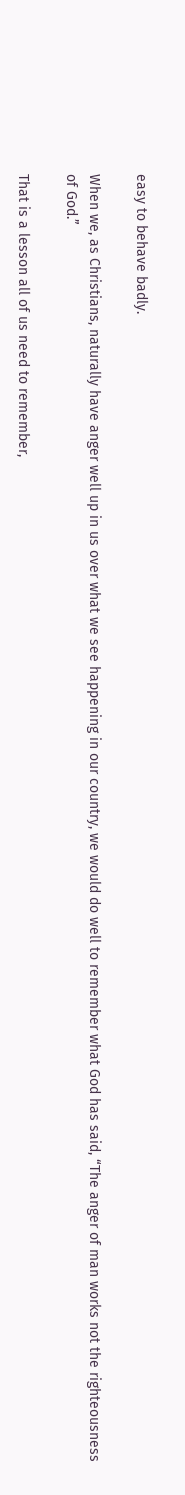easy to behave badly.

When we, as Christians, naturally have anger well up in us over what we see happening in our country, we would do well to remember what God has said, “The anger of man works not the righteousness of God.”

That is a lesson all of us need to remember,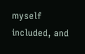myself included, and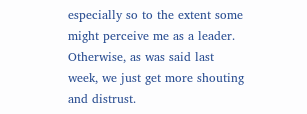especially so to the extent some might perceive me as a leader.  Otherwise, as was said last week, we just get more shouting and distrust.